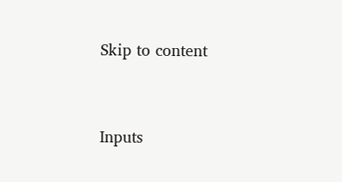Skip to content


Inputs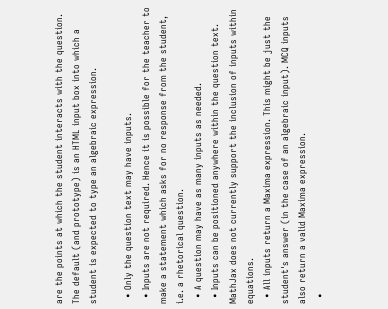are the points at which the student interacts with the question. The default (and prototype) is an HTML input box into which a student is expected to type an algebraic expression.

  • Only the question text may have inputs.
  • Inputs are not required. Hence it is possible for the teacher to make a statement which asks for no response from the student, i.e. a rhetorical question.
  • A question may have as many inputs as needed.
  • Inputs can be positioned anywhere within the question text. MathJax does not currently support the inclusion of inputs within equations.
  • All inputs return a Maxima expression. This might be just the student's answer (in the case of an algebraic input). MCQ inputs also return a valid Maxima expression.
  •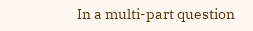In a multi-part question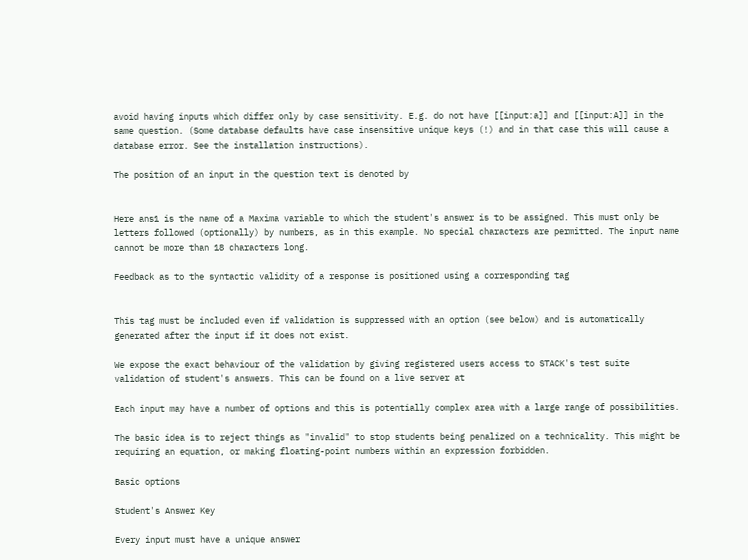avoid having inputs which differ only by case sensitivity. E.g. do not have [[input:a]] and [[input:A]] in the same question. (Some database defaults have case insensitive unique keys (!) and in that case this will cause a database error. See the installation instructions).

The position of an input in the question text is denoted by


Here ans1 is the name of a Maxima variable to which the student's answer is to be assigned. This must only be letters followed (optionally) by numbers, as in this example. No special characters are permitted. The input name cannot be more than 18 characters long.

Feedback as to the syntactic validity of a response is positioned using a corresponding tag


This tag must be included even if validation is suppressed with an option (see below) and is automatically generated after the input if it does not exist.

We expose the exact behaviour of the validation by giving registered users access to STACK's test suite validation of student's answers. This can be found on a live server at

Each input may have a number of options and this is potentially complex area with a large range of possibilities.

The basic idea is to reject things as "invalid" to stop students being penalized on a technicality. This might be requiring an equation, or making floating-point numbers within an expression forbidden.

Basic options

Student's Answer Key

Every input must have a unique answer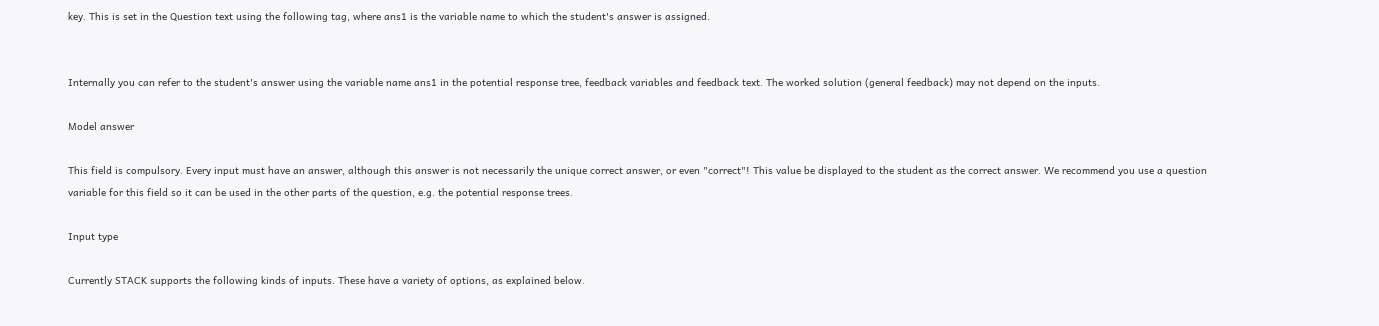key. This is set in the Question text using the following tag, where ans1 is the variable name to which the student's answer is assigned.


Internally you can refer to the student's answer using the variable name ans1 in the potential response tree, feedback variables and feedback text. The worked solution (general feedback) may not depend on the inputs.

Model answer

This field is compulsory. Every input must have an answer, although this answer is not necessarily the unique correct answer, or even "correct"! This value be displayed to the student as the correct answer. We recommend you use a question variable for this field so it can be used in the other parts of the question, e.g. the potential response trees.

Input type

Currently STACK supports the following kinds of inputs. These have a variety of options, as explained below.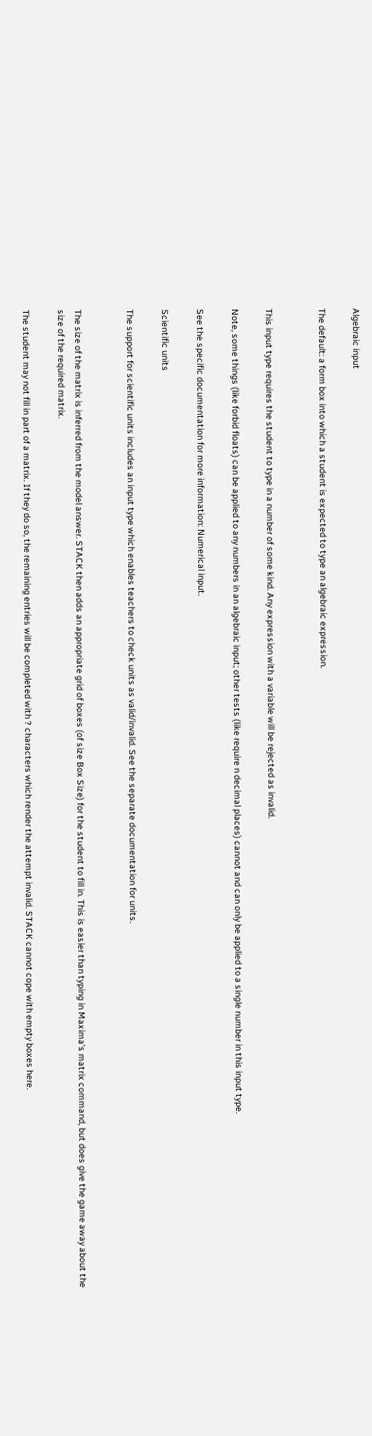Algebraic input

The default: a form box into which a student is expected to type an algebraic expression.


This input type requires the student to type in a number of some kind. Any expression with a variable will be rejected as invalid.

Note, some things (like forbid floats) can be applied to any numbers in an algebraic input; other tests (like require n decimal places) cannot and can only be applied to a single number in this input type.

See the specific documentation for more information: Numerical input.

Scientific units

The support for scientific units includes an input type which enables teachers to check units as valid/invalid. See the separate documentation for units.


The size of the matrix is inferred from the model answer. STACK then adds an appropriate grid of boxes (of size Box Size) for the student to fill in. This is easier than typing in Maxima's matrix command, but does give the game away about the size of the required matrix.

The student may not fill in part of a matrix. If they do so, the remaining entries will be completed with ? characters which render the attempt invalid. STACK cannot cope with empty boxes here.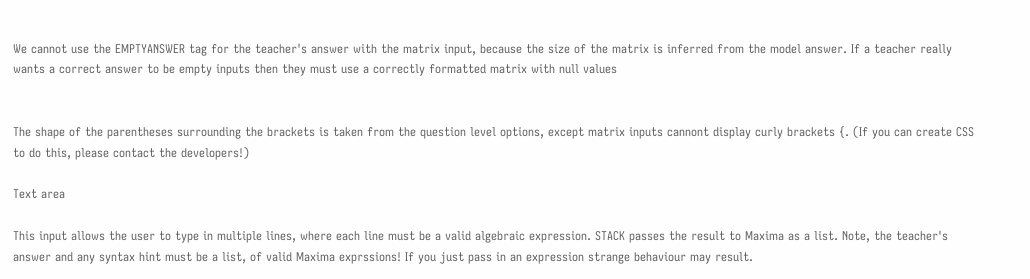We cannot use the EMPTYANSWER tag for the teacher's answer with the matrix input, because the size of the matrix is inferred from the model answer. If a teacher really wants a correct answer to be empty inputs then they must use a correctly formatted matrix with null values


The shape of the parentheses surrounding the brackets is taken from the question level options, except matrix inputs cannont display curly brackets {. (If you can create CSS to do this, please contact the developers!)

Text area

This input allows the user to type in multiple lines, where each line must be a valid algebraic expression. STACK passes the result to Maxima as a list. Note, the teacher's answer and any syntax hint must be a list, of valid Maxima exprssions! If you just pass in an expression strange behaviour may result.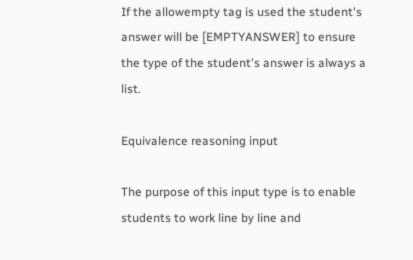If the allowempty tag is used the student's answer will be [EMPTYANSWER] to ensure the type of the student's answer is always a list.

Equivalence reasoning input

The purpose of this input type is to enable students to work line by line and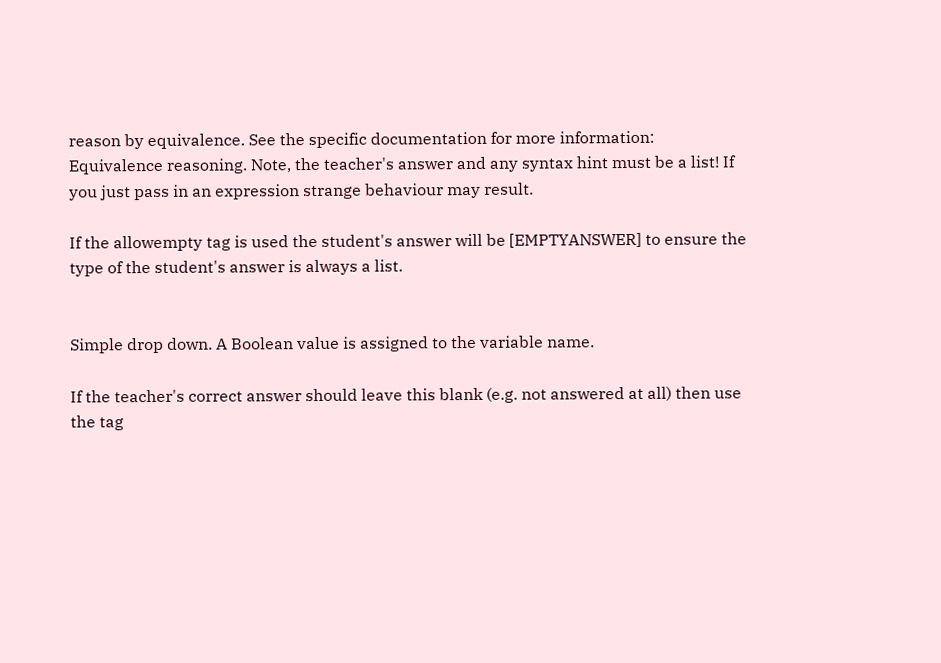reason by equivalence. See the specific documentation for more information: Equivalence reasoning. Note, the teacher's answer and any syntax hint must be a list! If you just pass in an expression strange behaviour may result.

If the allowempty tag is used the student's answer will be [EMPTYANSWER] to ensure the type of the student's answer is always a list.


Simple drop down. A Boolean value is assigned to the variable name.

If the teacher's correct answer should leave this blank (e.g. not answered at all) then use the tag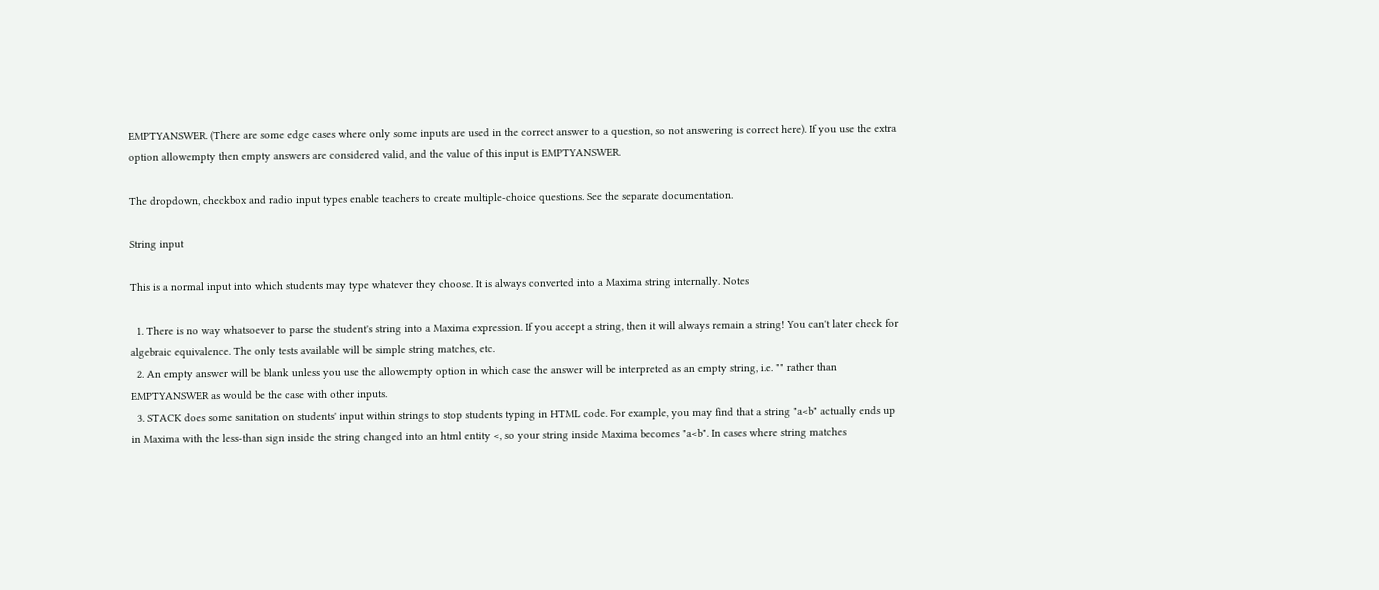EMPTYANSWER. (There are some edge cases where only some inputs are used in the correct answer to a question, so not answering is correct here). If you use the extra option allowempty then empty answers are considered valid, and the value of this input is EMPTYANSWER.

The dropdown, checkbox and radio input types enable teachers to create multiple-choice questions. See the separate documentation.

String input

This is a normal input into which students may type whatever they choose. It is always converted into a Maxima string internally. Notes

  1. There is no way whatsoever to parse the student's string into a Maxima expression. If you accept a string, then it will always remain a string! You can't later check for algebraic equivalence. The only tests available will be simple string matches, etc.
  2. An empty answer will be blank unless you use the allowempty option in which case the answer will be interpreted as an empty string, i.e. "" rather than EMPTYANSWER as would be the case with other inputs.
  3. STACK does some sanitation on students' input within strings to stop students typing in HTML code. For example, you may find that a string "a<b" actually ends up in Maxima with the less-than sign inside the string changed into an html entity <, so your string inside Maxima becomes "a<b". In cases where string matches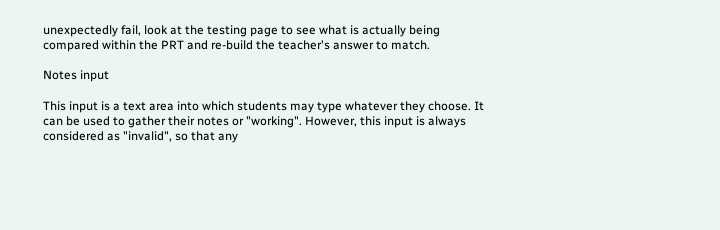unexpectedly fail, look at the testing page to see what is actually being compared within the PRT and re-build the teacher's answer to match.

Notes input

This input is a text area into which students may type whatever they choose. It can be used to gather their notes or "working". However, this input is always considered as "invalid", so that any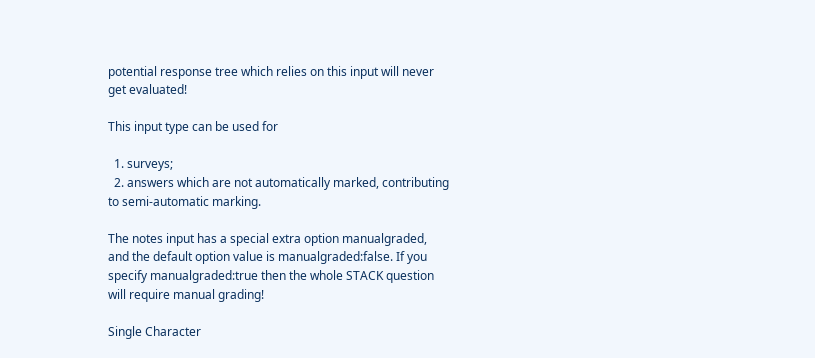potential response tree which relies on this input will never get evaluated!

This input type can be used for

  1. surveys;
  2. answers which are not automatically marked, contributing to semi-automatic marking.

The notes input has a special extra option manualgraded, and the default option value is manualgraded:false. If you specify manualgraded:true then the whole STACK question will require manual grading!

Single Character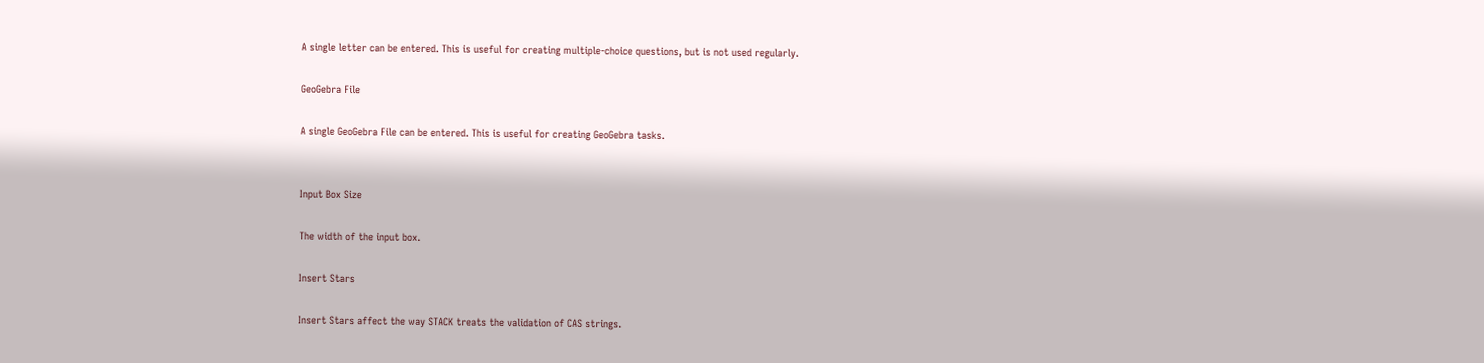A single letter can be entered. This is useful for creating multiple-choice questions, but is not used regularly.

GeoGebra File

A single GeoGebra File can be entered. This is useful for creating GeoGebra tasks.


Input Box Size

The width of the input box.

Insert Stars

Insert Stars affect the way STACK treats the validation of CAS strings.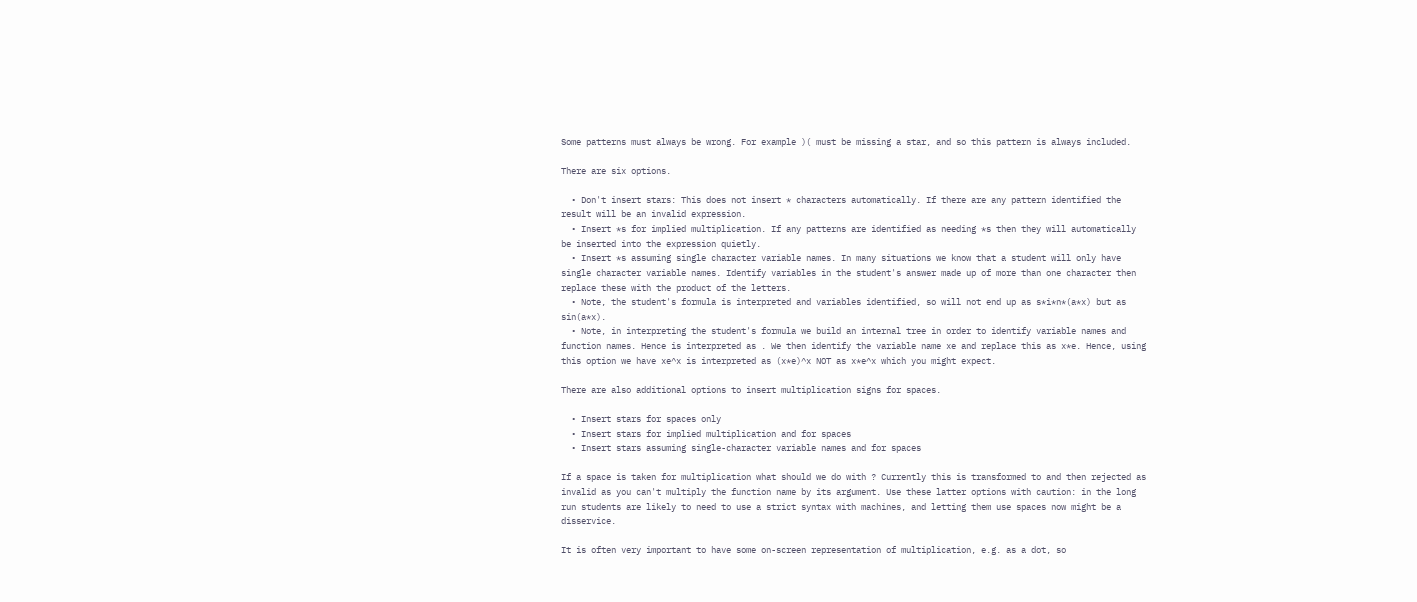Some patterns must always be wrong. For example )( must be missing a star, and so this pattern is always included.

There are six options.

  • Don't insert stars: This does not insert * characters automatically. If there are any pattern identified the result will be an invalid expression.
  • Insert *s for implied multiplication. If any patterns are identified as needing *s then they will automatically be inserted into the expression quietly.
  • Insert *s assuming single character variable names. In many situations we know that a student will only have single character variable names. Identify variables in the student's answer made up of more than one character then replace these with the product of the letters.
  • Note, the student's formula is interpreted and variables identified, so will not end up as s*i*n*(a*x) but as sin(a*x).
  • Note, in interpreting the student's formula we build an internal tree in order to identify variable names and function names. Hence is interpreted as . We then identify the variable name xe and replace this as x*e. Hence, using this option we have xe^x is interpreted as (x*e)^x NOT as x*e^x which you might expect.

There are also additional options to insert multiplication signs for spaces.

  • Insert stars for spaces only
  • Insert stars for implied multiplication and for spaces
  • Insert stars assuming single-character variable names and for spaces

If a space is taken for multiplication what should we do with ? Currently this is transformed to and then rejected as invalid as you can't multiply the function name by its argument. Use these latter options with caution: in the long run students are likely to need to use a strict syntax with machines, and letting them use spaces now might be a disservice.

It is often very important to have some on-screen representation of multiplication, e.g. as a dot, so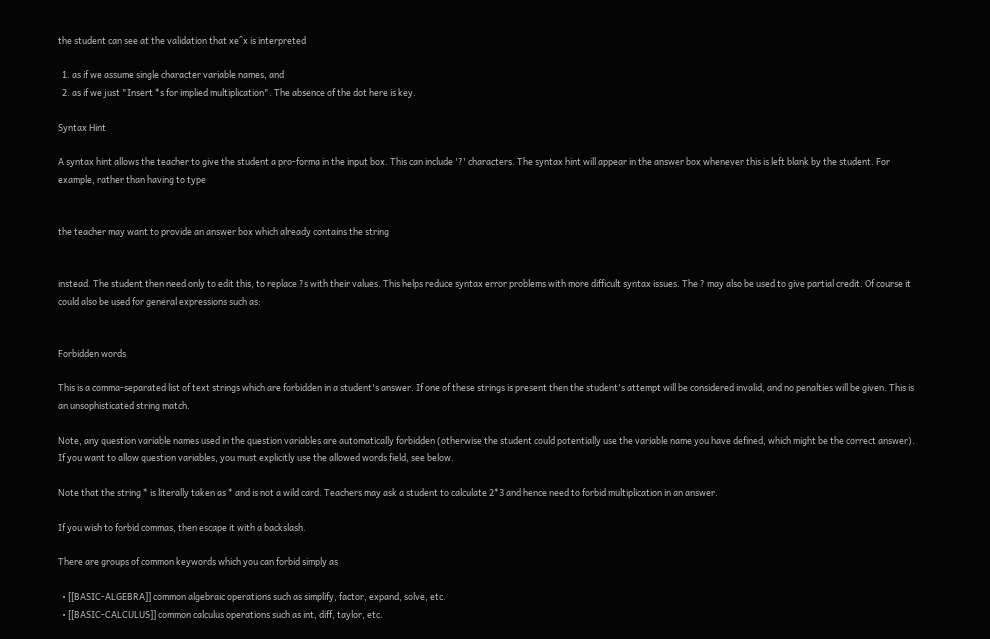the student can see at the validation that xe^x is interpreted

  1. as if we assume single character variable names, and
  2. as if we just "Insert *s for implied multiplication". The absence of the dot here is key.

Syntax Hint

A syntax hint allows the teacher to give the student a pro-forma in the input box. This can include '?' characters. The syntax hint will appear in the answer box whenever this is left blank by the student. For example, rather than having to type


the teacher may want to provide an answer box which already contains the string


instead. The student then need only to edit this, to replace ?s with their values. This helps reduce syntax error problems with more difficult syntax issues. The ? may also be used to give partial credit. Of course it could also be used for general expressions such as:


Forbidden words

This is a comma-separated list of text strings which are forbidden in a student's answer. If one of these strings is present then the student's attempt will be considered invalid, and no penalties will be given. This is an unsophisticated string match.

Note, any question variable names used in the question variables are automatically forbidden (otherwise the student could potentially use the variable name you have defined, which might be the correct answer). If you want to allow question variables, you must explicitly use the allowed words field, see below.

Note that the string * is literally taken as * and is not a wild card. Teachers may ask a student to calculate 2*3 and hence need to forbid multiplication in an answer.

If you wish to forbid commas, then escape it with a backslash.

There are groups of common keywords which you can forbid simply as

  • [[BASIC-ALGEBRA]] common algebraic operations such as simplify, factor, expand, solve, etc.
  • [[BASIC-CALCULUS]] common calculus operations such as int, diff, taylor, etc.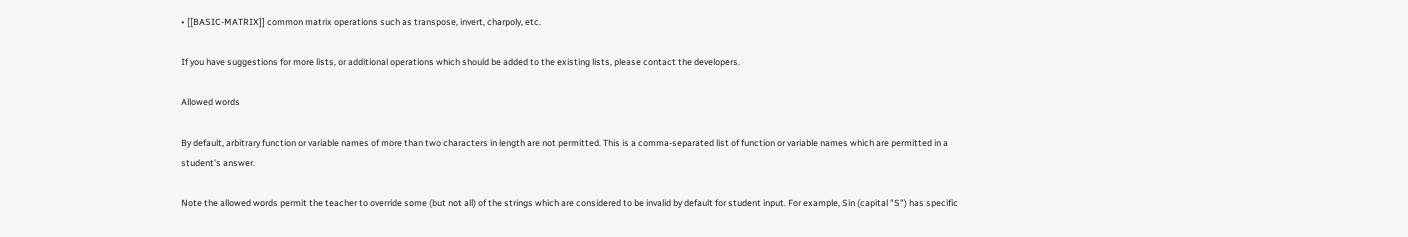• [[BASIC-MATRIX]] common matrix operations such as transpose, invert, charpoly, etc.

If you have suggestions for more lists, or additional operations which should be added to the existing lists, please contact the developers.

Allowed words

By default, arbitrary function or variable names of more than two characters in length are not permitted. This is a comma-separated list of function or variable names which are permitted in a student's answer.

Note the allowed words permit the teacher to override some (but not all) of the strings which are considered to be invalid by default for student input. For example, Sin (capital "S") has specific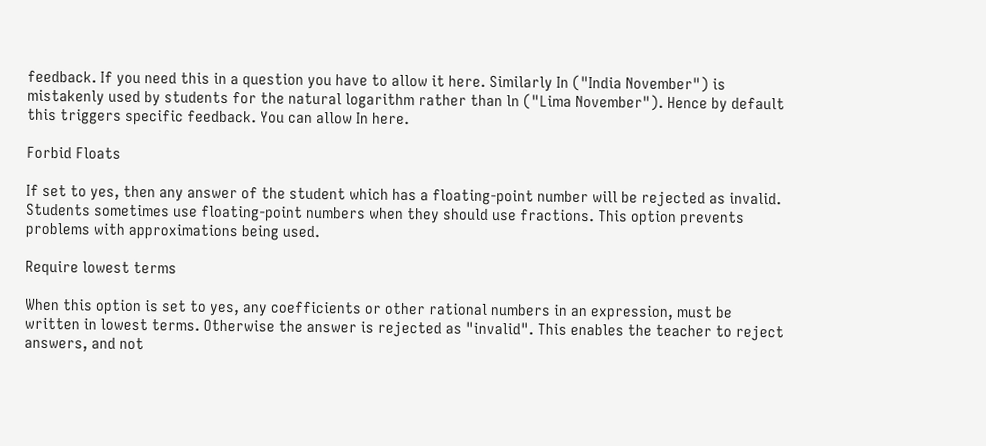feedback. If you need this in a question you have to allow it here. Similarly In ("India November") is mistakenly used by students for the natural logarithm rather than ln ("Lima November"). Hence by default this triggers specific feedback. You can allow In here.

Forbid Floats

If set to yes, then any answer of the student which has a floating-point number will be rejected as invalid. Students sometimes use floating-point numbers when they should use fractions. This option prevents problems with approximations being used.

Require lowest terms

When this option is set to yes, any coefficients or other rational numbers in an expression, must be written in lowest terms. Otherwise the answer is rejected as "invalid". This enables the teacher to reject answers, and not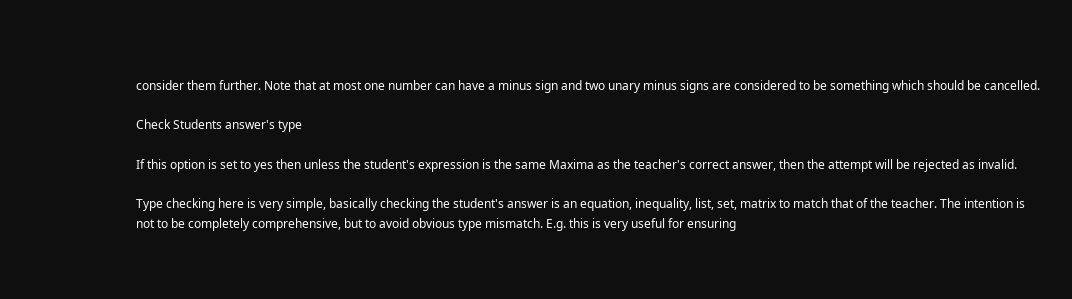consider them further. Note that at most one number can have a minus sign and two unary minus signs are considered to be something which should be cancelled.

Check Students answer's type

If this option is set to yes then unless the student's expression is the same Maxima as the teacher's correct answer, then the attempt will be rejected as invalid.

Type checking here is very simple, basically checking the student's answer is an equation, inequality, list, set, matrix to match that of the teacher. The intention is not to be completely comprehensive, but to avoid obvious type mismatch. E.g. this is very useful for ensuring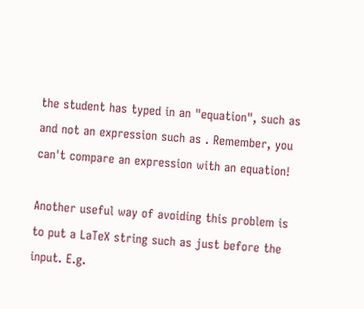the student has typed in an "equation", such as and not an expression such as . Remember, you can't compare an expression with an equation!

Another useful way of avoiding this problem is to put a LaTeX string such as just before the input. E.g.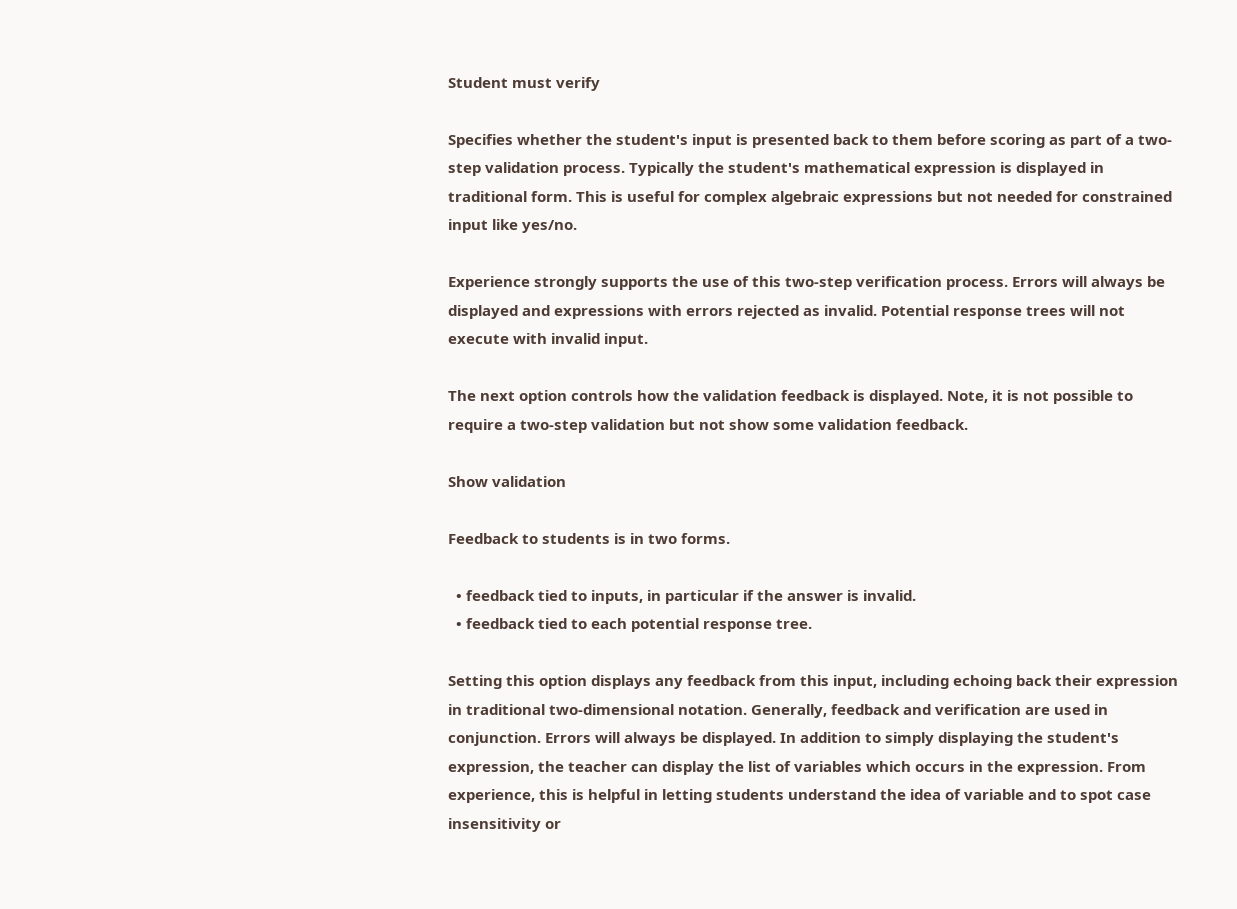Student must verify

Specifies whether the student's input is presented back to them before scoring as part of a two-step validation process. Typically the student's mathematical expression is displayed in traditional form. This is useful for complex algebraic expressions but not needed for constrained input like yes/no.

Experience strongly supports the use of this two-step verification process. Errors will always be displayed and expressions with errors rejected as invalid. Potential response trees will not execute with invalid input.

The next option controls how the validation feedback is displayed. Note, it is not possible to require a two-step validation but not show some validation feedback.

Show validation

Feedback to students is in two forms.

  • feedback tied to inputs, in particular if the answer is invalid.
  • feedback tied to each potential response tree.

Setting this option displays any feedback from this input, including echoing back their expression in traditional two-dimensional notation. Generally, feedback and verification are used in conjunction. Errors will always be displayed. In addition to simply displaying the student's expression, the teacher can display the list of variables which occurs in the expression. From experience, this is helpful in letting students understand the idea of variable and to spot case insensitivity or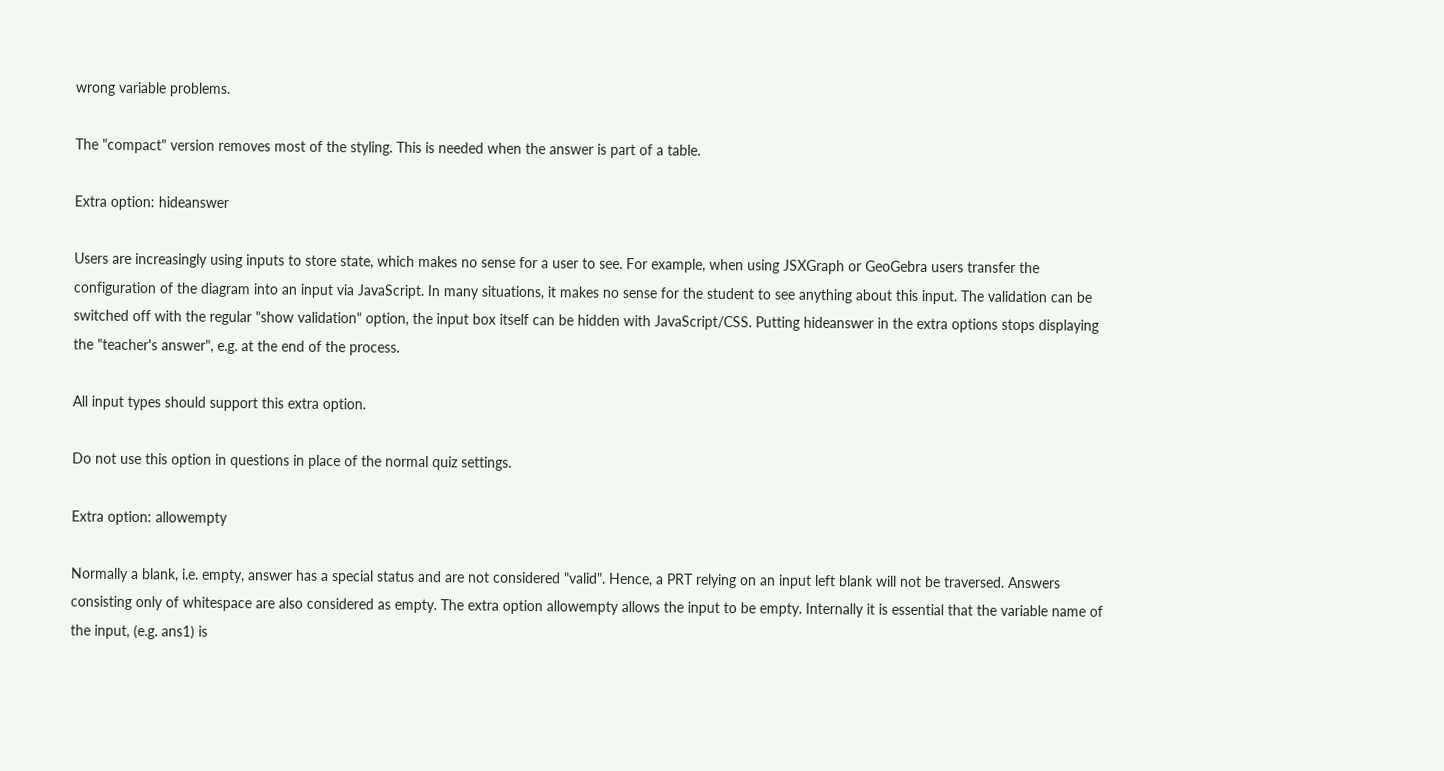wrong variable problems.

The "compact" version removes most of the styling. This is needed when the answer is part of a table.

Extra option: hideanswer

Users are increasingly using inputs to store state, which makes no sense for a user to see. For example, when using JSXGraph or GeoGebra users transfer the configuration of the diagram into an input via JavaScript. In many situations, it makes no sense for the student to see anything about this input. The validation can be switched off with the regular "show validation" option, the input box itself can be hidden with JavaScript/CSS. Putting hideanswer in the extra options stops displaying the "teacher's answer", e.g. at the end of the process.

All input types should support this extra option.

Do not use this option in questions in place of the normal quiz settings.

Extra option: allowempty

Normally a blank, i.e. empty, answer has a special status and are not considered "valid". Hence, a PRT relying on an input left blank will not be traversed. Answers consisting only of whitespace are also considered as empty. The extra option allowempty allows the input to be empty. Internally it is essential that the variable name of the input, (e.g. ans1) is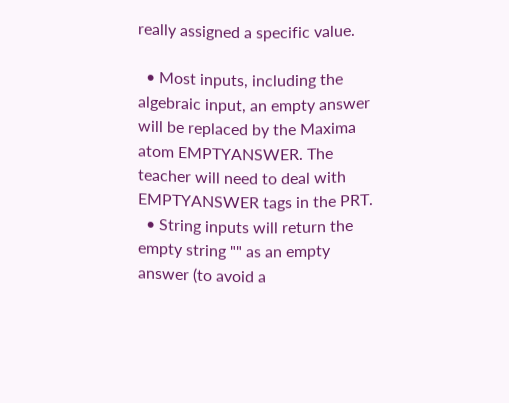really assigned a specific value.

  • Most inputs, including the algebraic input, an empty answer will be replaced by the Maxima atom EMPTYANSWER. The teacher will need to deal with EMPTYANSWER tags in the PRT.
  • String inputs will return the empty string "" as an empty answer (to avoid a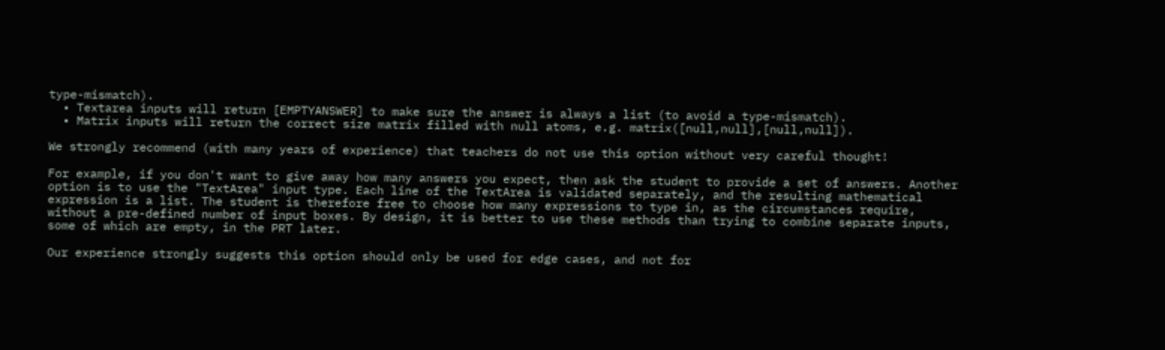type-mismatch).
  • Textarea inputs will return [EMPTYANSWER] to make sure the answer is always a list (to avoid a type-mismatch).
  • Matrix inputs will return the correct size matrix filled with null atoms, e.g. matrix([null,null],[null,null]).

We strongly recommend (with many years of experience) that teachers do not use this option without very careful thought!

For example, if you don't want to give away how many answers you expect, then ask the student to provide a set of answers. Another option is to use the "TextArea" input type. Each line of the TextArea is validated separately, and the resulting mathematical expression is a list. The student is therefore free to choose how many expressions to type in, as the circumstances require, without a pre-defined number of input boxes. By design, it is better to use these methods than trying to combine separate inputs, some of which are empty, in the PRT later.

Our experience strongly suggests this option should only be used for edge cases, and not for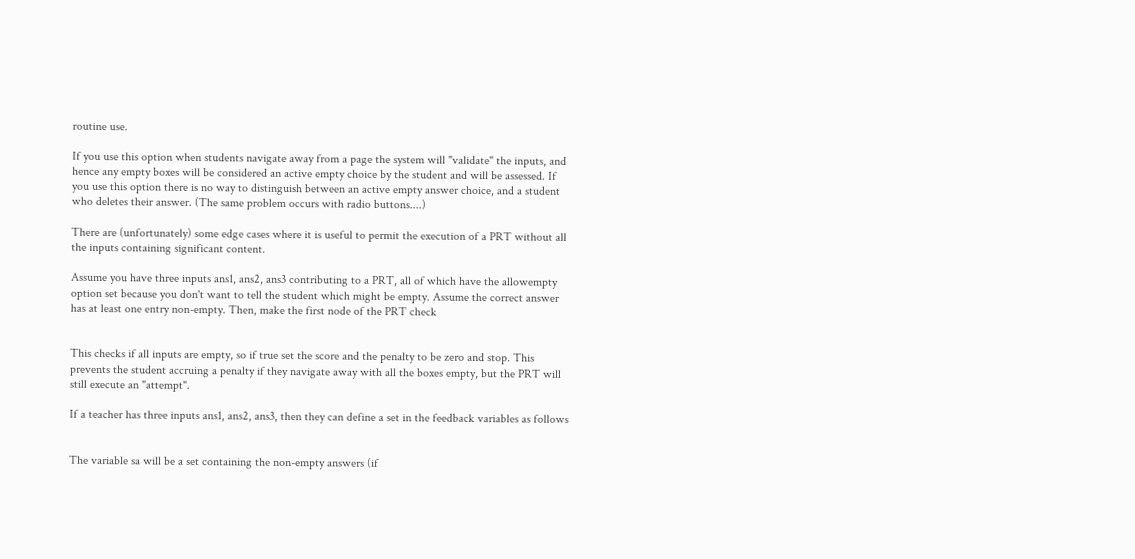routine use.

If you use this option when students navigate away from a page the system will "validate" the inputs, and hence any empty boxes will be considered an active empty choice by the student and will be assessed. If you use this option there is no way to distinguish between an active empty answer choice, and a student who deletes their answer. (The same problem occurs with radio buttons....)

There are (unfortunately) some edge cases where it is useful to permit the execution of a PRT without all the inputs containing significant content.

Assume you have three inputs ans1, ans2, ans3 contributing to a PRT, all of which have the allowempty option set because you don't want to tell the student which might be empty. Assume the correct answer has at least one entry non-empty. Then, make the first node of the PRT check


This checks if all inputs are empty, so if true set the score and the penalty to be zero and stop. This prevents the student accruing a penalty if they navigate away with all the boxes empty, but the PRT will still execute an "attempt".

If a teacher has three inputs ans1, ans2, ans3, then they can define a set in the feedback variables as follows


The variable sa will be a set containing the non-empty answers (if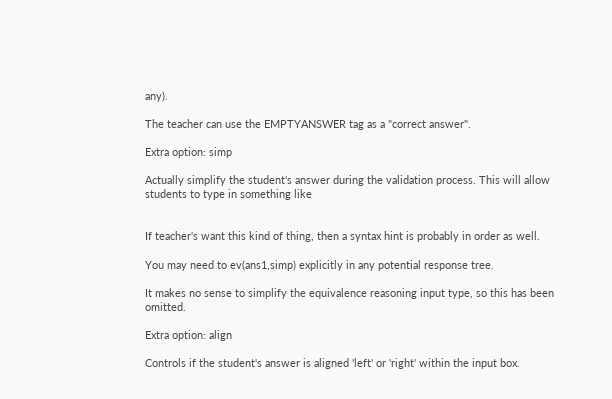any).

The teacher can use the EMPTYANSWER tag as a "correct answer".

Extra option: simp

Actually simplify the student's answer during the validation process. This will allow students to type in something like


If teacher's want this kind of thing, then a syntax hint is probably in order as well.

You may need to ev(ans1,simp) explicitly in any potential response tree.

It makes no sense to simplify the equivalence reasoning input type, so this has been omitted.

Extra option: align

Controls if the student's answer is aligned 'left' or 'right' within the input box.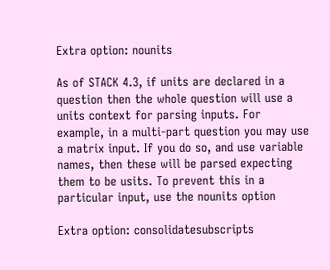Extra option: nounits

As of STACK 4.3, if units are declared in a question then the whole question will use a units context for parsing inputs. For example, in a multi-part question you may use a matrix input. If you do so, and use variable names, then these will be parsed expecting them to be usits. To prevent this in a particular input, use the nounits option

Extra option: consolidatesubscripts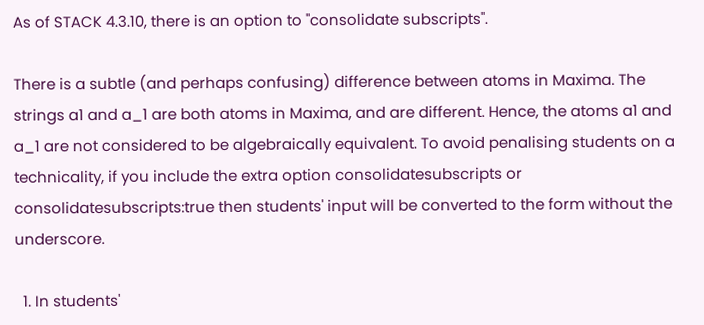As of STACK 4.3.10, there is an option to "consolidate subscripts".

There is a subtle (and perhaps confusing) difference between atoms in Maxima. The strings a1 and a_1 are both atoms in Maxima, and are different. Hence, the atoms a1 and a_1 are not considered to be algebraically equivalent. To avoid penalising students on a technicality, if you include the extra option consolidatesubscripts or consolidatesubscripts:true then students' input will be converted to the form without the underscore.

  1. In students'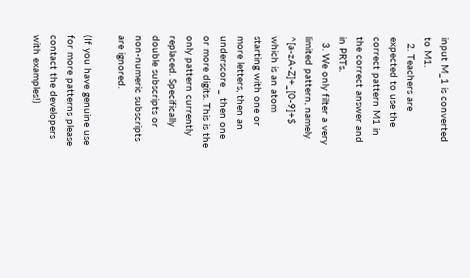input M_1 is converted to M1.
  2. Teachers are expected to use the correct pattern M1 in the correct answer and in PRTs.
  3. We only filter a very limited pattern, namely ^[a-zA-Z]+_[0-9]+$ which is an atom starting with one or more letters, then an underscore _ then one or more digits. This is the only pattern currently replaced. Specifically double subscripts or non-numeric subscripts are ignored.

(If you have genuine use for more patterns please contact the developers with examples!)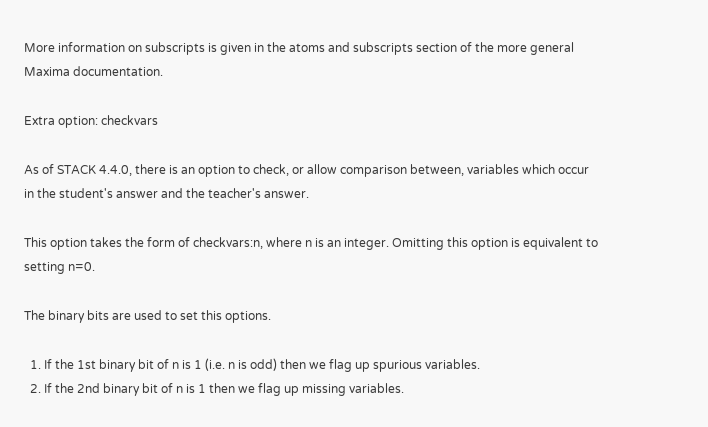More information on subscripts is given in the atoms and subscripts section of the more general Maxima documentation.

Extra option: checkvars

As of STACK 4.4.0, there is an option to check, or allow comparison between, variables which occur in the student's answer and the teacher's answer.

This option takes the form of checkvars:n, where n is an integer. Omitting this option is equivalent to setting n=0.

The binary bits are used to set this options.

  1. If the 1st binary bit of n is 1 (i.e. n is odd) then we flag up spurious variables.
  2. If the 2nd binary bit of n is 1 then we flag up missing variables.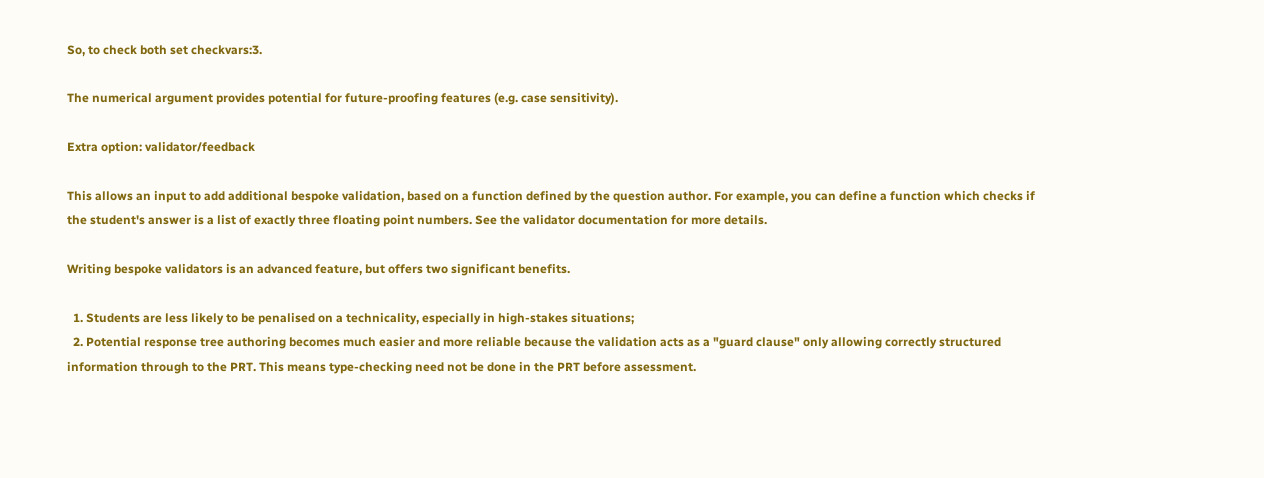So, to check both set checkvars:3.

The numerical argument provides potential for future-proofing features (e.g. case sensitivity).

Extra option: validator/feedback

This allows an input to add additional bespoke validation, based on a function defined by the question author. For example, you can define a function which checks if the student's answer is a list of exactly three floating point numbers. See the validator documentation for more details.

Writing bespoke validators is an advanced feature, but offers two significant benefits.

  1. Students are less likely to be penalised on a technicality, especially in high-stakes situations;
  2. Potential response tree authoring becomes much easier and more reliable because the validation acts as a "guard clause" only allowing correctly structured information through to the PRT. This means type-checking need not be done in the PRT before assessment.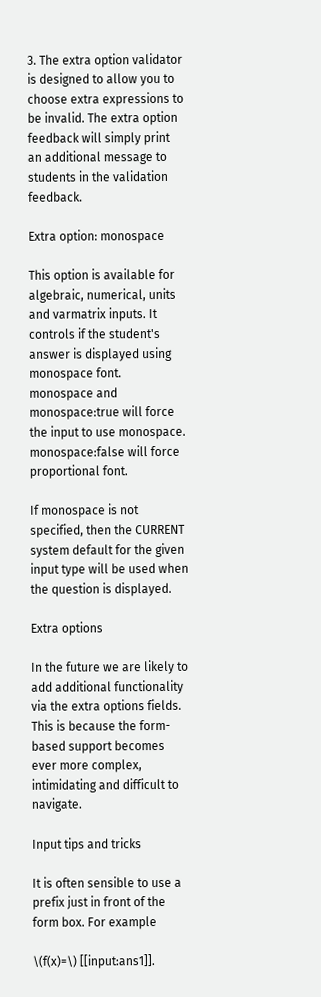3. The extra option validator is designed to allow you to choose extra expressions to be invalid. The extra option feedback will simply print an additional message to students in the validation feedback.

Extra option: monospace

This option is available for algebraic, numerical, units and varmatrix inputs. It controls if the student's answer is displayed using monospace font. monospace and monospace:true will force the input to use monospace. monospace:false will force proportional font.

If monospace is not specified, then the CURRENT system default for the given input type will be used when the question is displayed.

Extra options

In the future we are likely to add additional functionality via the extra options fields. This is because the form-based support becomes ever more complex, intimidating and difficult to navigate.

Input tips and tricks

It is often sensible to use a prefix just in front of the form box. For example

\(f(x)=\) [[input:ans1]].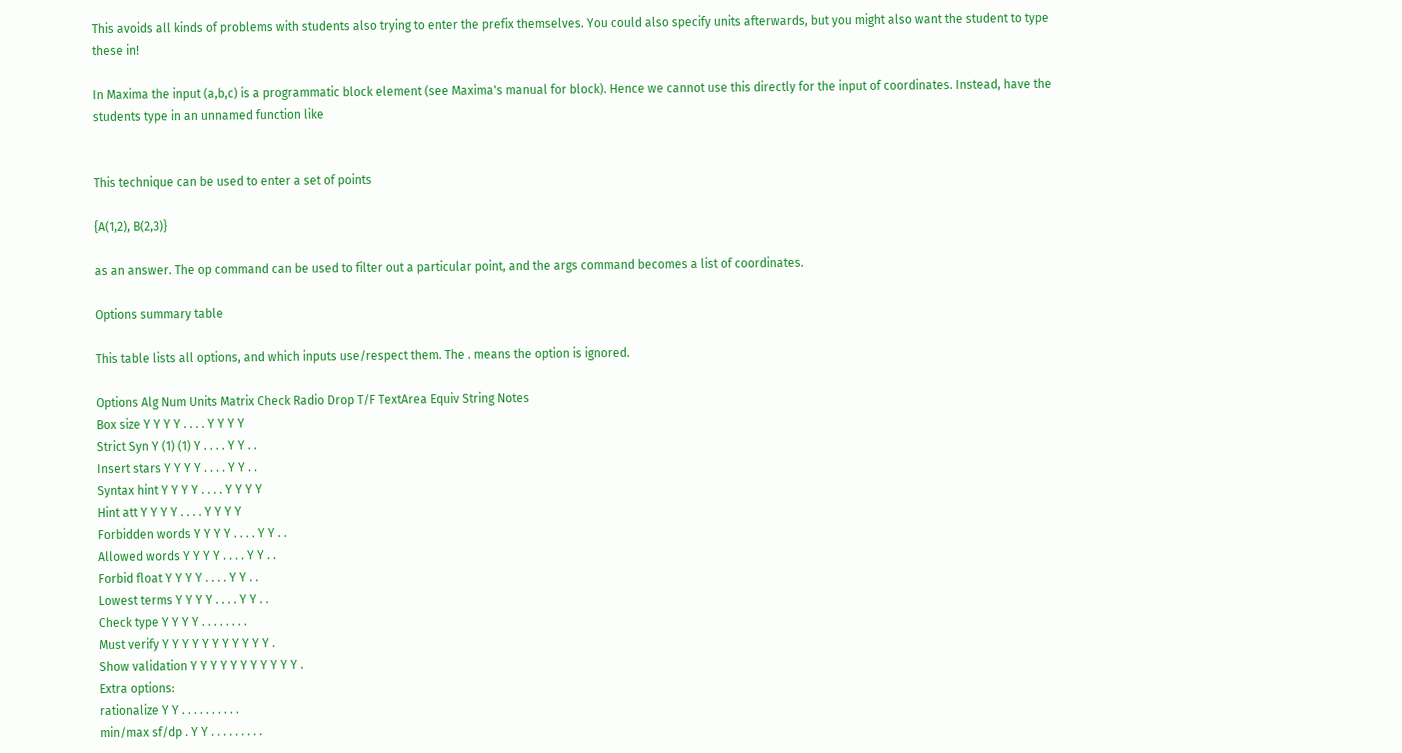This avoids all kinds of problems with students also trying to enter the prefix themselves. You could also specify units afterwards, but you might also want the student to type these in!

In Maxima the input (a,b,c) is a programmatic block element (see Maxima's manual for block). Hence we cannot use this directly for the input of coordinates. Instead, have the students type in an unnamed function like


This technique can be used to enter a set of points

{A(1,2), B(2,3)}

as an answer. The op command can be used to filter out a particular point, and the args command becomes a list of coordinates.

Options summary table

This table lists all options, and which inputs use/respect them. The . means the option is ignored.

Options Alg Num Units Matrix Check Radio Drop T/F TextArea Equiv String Notes
Box size Y Y Y Y . . . . Y Y Y Y
Strict Syn Y (1) (1) Y . . . . Y Y . .
Insert stars Y Y Y Y . . . . Y Y . .
Syntax hint Y Y Y Y . . . . Y Y Y Y
Hint att Y Y Y Y . . . . Y Y Y Y
Forbidden words Y Y Y Y . . . . Y Y . .
Allowed words Y Y Y Y . . . . Y Y . .
Forbid float Y Y Y Y . . . . Y Y . .
Lowest terms Y Y Y Y . . . . Y Y . .
Check type Y Y Y Y . . . . . . . .
Must verify Y Y Y Y Y Y Y Y Y Y Y .
Show validation Y Y Y Y Y Y Y Y Y Y Y .
Extra options:
rationalize Y Y . . . . . . . . . .
min/max sf/dp . Y Y . . . . . . . . .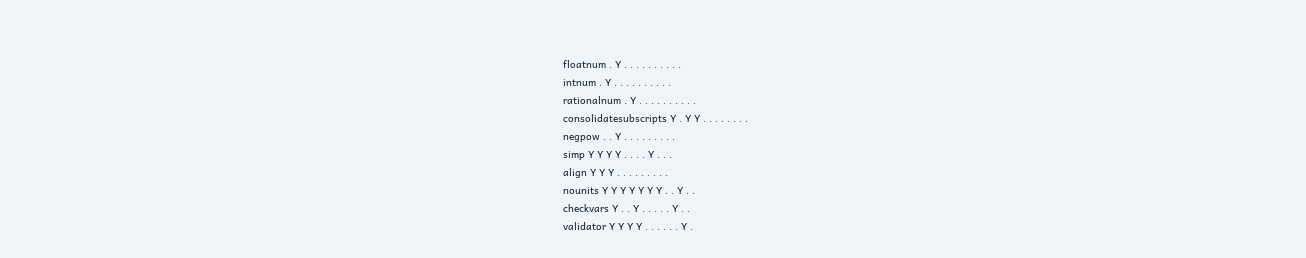floatnum . Y . . . . . . . . . .
intnum . Y . . . . . . . . . .
rationalnum . Y . . . . . . . . . .
consolidatesubscripts Y . Y Y . . . . . . . .
negpow . . Y . . . . . . . . .
simp Y Y Y Y . . . . Y . . .
align Y Y Y . . . . . . . . .
nounits Y Y Y Y Y Y Y . . Y . .
checkvars Y . . Y . . . . . Y . .
validator Y Y Y Y . . . . . . Y .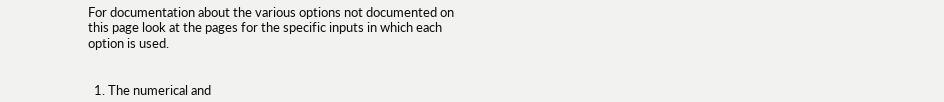For documentation about the various options not documented on this page look at the pages for the specific inputs in which each option is used.


  1. The numerical and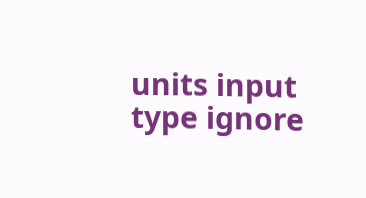units input type ignore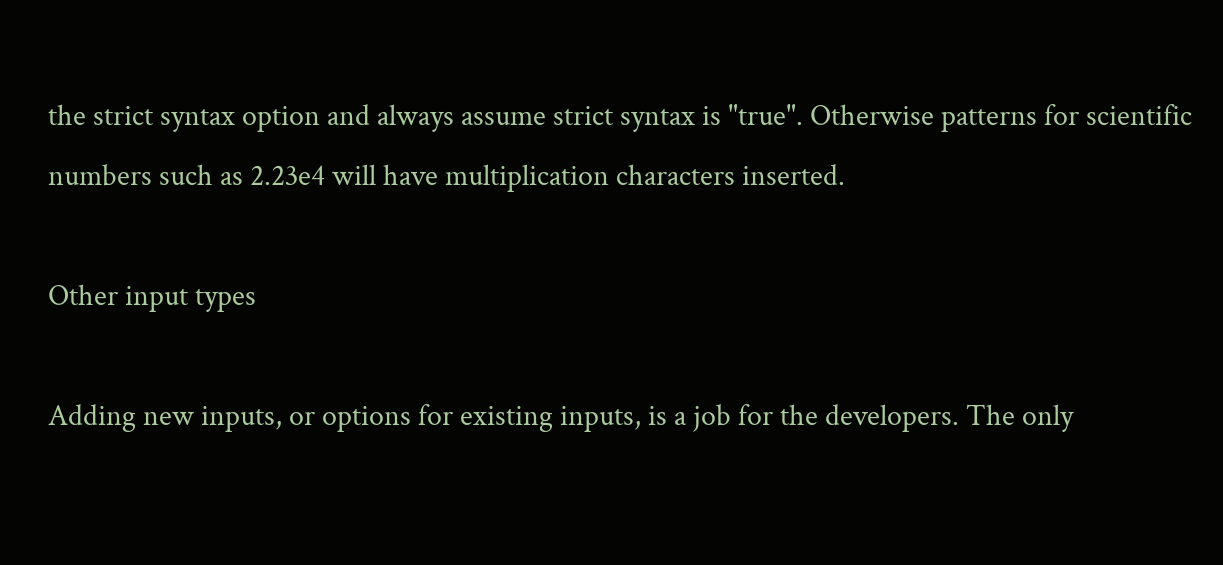the strict syntax option and always assume strict syntax is "true". Otherwise patterns for scientific numbers such as 2.23e4 will have multiplication characters inserted.

Other input types

Adding new inputs, or options for existing inputs, is a job for the developers. The only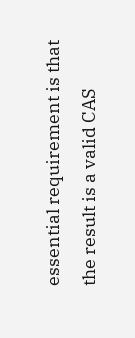essential requirement is that the result is a valid CAS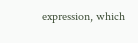expression, which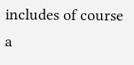includes of course a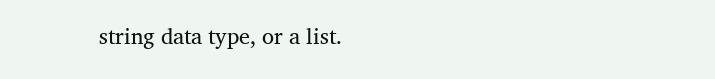string data type, or a list.